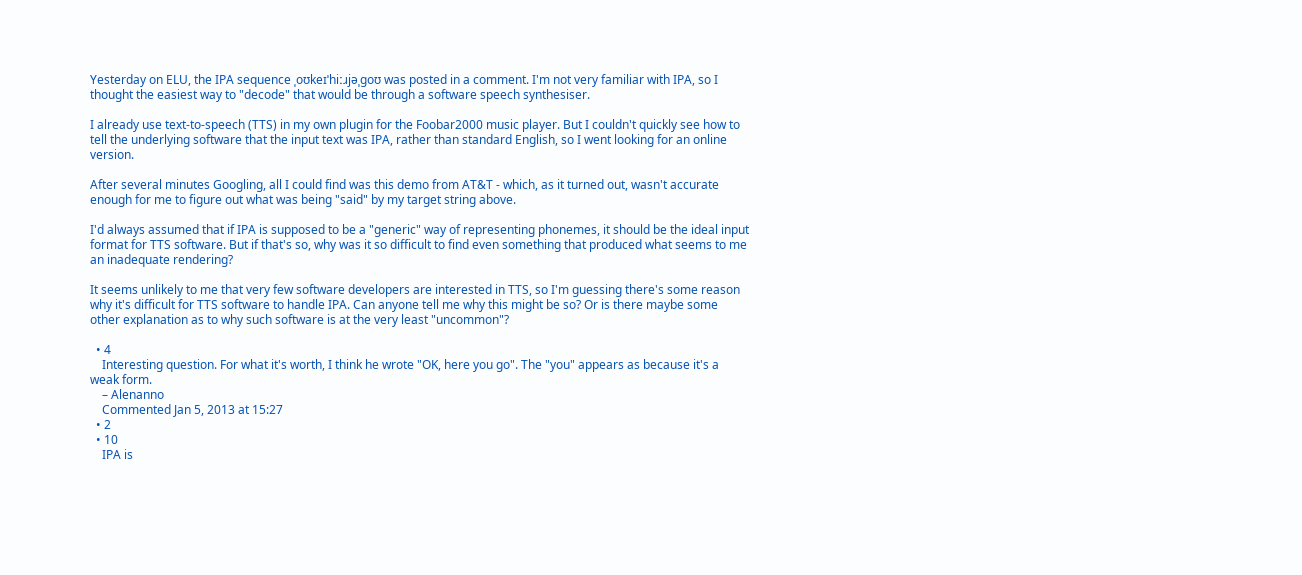Yesterday on ELU, the IPA sequence ˌoʊkeɪˈhiːɹjəˌgoʊ was posted in a comment. I'm not very familiar with IPA, so I thought the easiest way to "decode" that would be through a software speech synthesiser.

I already use text-to-speech (TTS) in my own plugin for the Foobar2000 music player. But I couldn't quickly see how to tell the underlying software that the input text was IPA, rather than standard English, so I went looking for an online version.

After several minutes Googling, all I could find was this demo from AT&T - which, as it turned out, wasn't accurate enough for me to figure out what was being "said" by my target string above.

I'd always assumed that if IPA is supposed to be a "generic" way of representing phonemes, it should be the ideal input format for TTS software. But if that's so, why was it so difficult to find even something that produced what seems to me an inadequate rendering?

It seems unlikely to me that very few software developers are interested in TTS, so I'm guessing there's some reason why it's difficult for TTS software to handle IPA. Can anyone tell me why this might be so? Or is there maybe some other explanation as to why such software is at the very least "uncommon"?

  • 4
    Interesting question. For what it's worth, I think he wrote "OK, here you go". The "you" appears as because it's a weak form.
    – Alenanno
    Commented Jan 5, 2013 at 15:27
  • 2
  • 10
    IPA is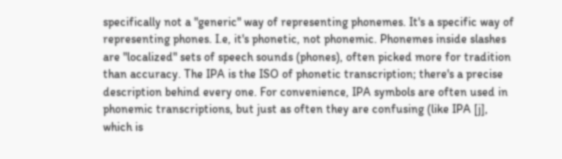specifically not a "generic" way of representing phonemes. It's a specific way of representing phones. I.e, it's phonetic, not phonemic. Phonemes inside slashes are "localized" sets of speech sounds (phones), often picked more for tradition than accuracy. The IPA is the ISO of phonetic transcription; there's a precise description behind every one. For convenience, IPA symbols are often used in phonemic transcriptions, but just as often they are confusing (like IPA [j], which is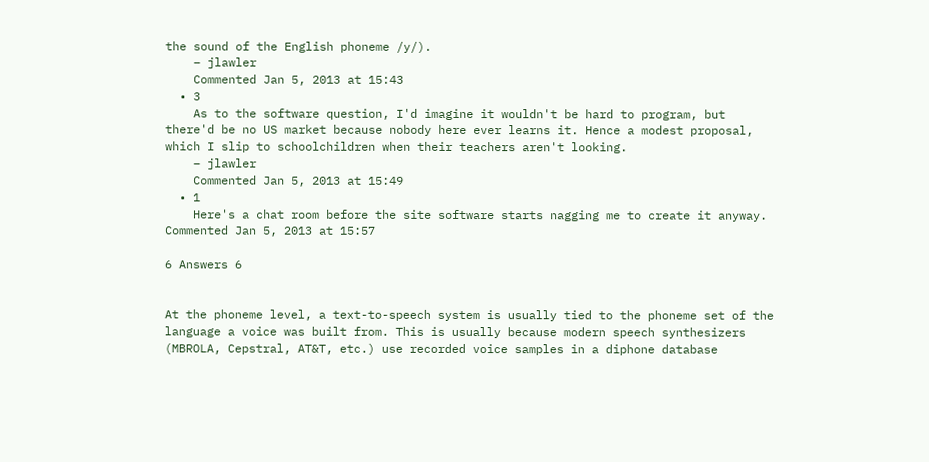the sound of the English phoneme /y/).
    – jlawler
    Commented Jan 5, 2013 at 15:43
  • 3
    As to the software question, I'd imagine it wouldn't be hard to program, but there'd be no US market because nobody here ever learns it. Hence a modest proposal, which I slip to schoolchildren when their teachers aren't looking.
    – jlawler
    Commented Jan 5, 2013 at 15:49
  • 1
    Here's a chat room before the site software starts nagging me to create it anyway. Commented Jan 5, 2013 at 15:57

6 Answers 6


At the phoneme level, a text-to-speech system is usually tied to the phoneme set of the language a voice was built from. This is usually because modern speech synthesizers (MBROLA, Cepstral, AT&T, etc.) use recorded voice samples in a diphone database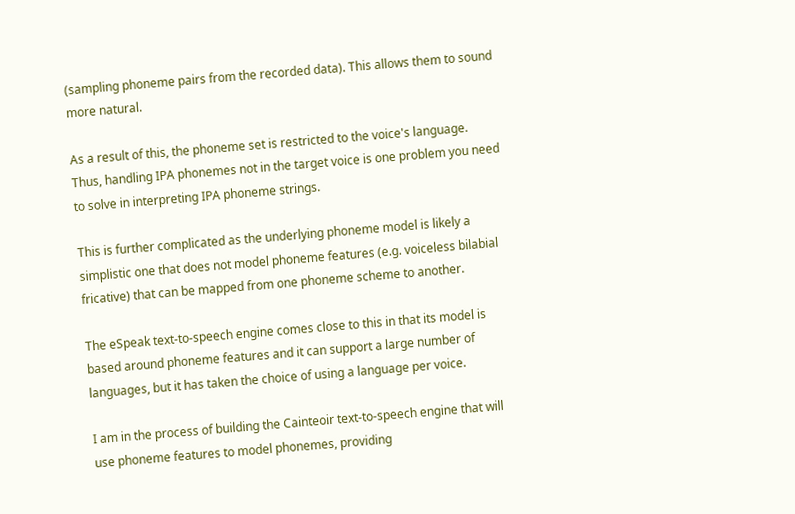(sampling phoneme pairs from the recorded data). This allows them to sound more natural.

As a result of this, the phoneme set is restricted to the voice's language. Thus, handling IPA phonemes not in the target voice is one problem you need to solve in interpreting IPA phoneme strings.

This is further complicated as the underlying phoneme model is likely a simplistic one that does not model phoneme features (e.g. voiceless bilabial fricative) that can be mapped from one phoneme scheme to another.

The eSpeak text-to-speech engine comes close to this in that its model is based around phoneme features and it can support a large number of languages, but it has taken the choice of using a language per voice.

I am in the process of building the Cainteoir text-to-speech engine that will use phoneme features to model phonemes, providing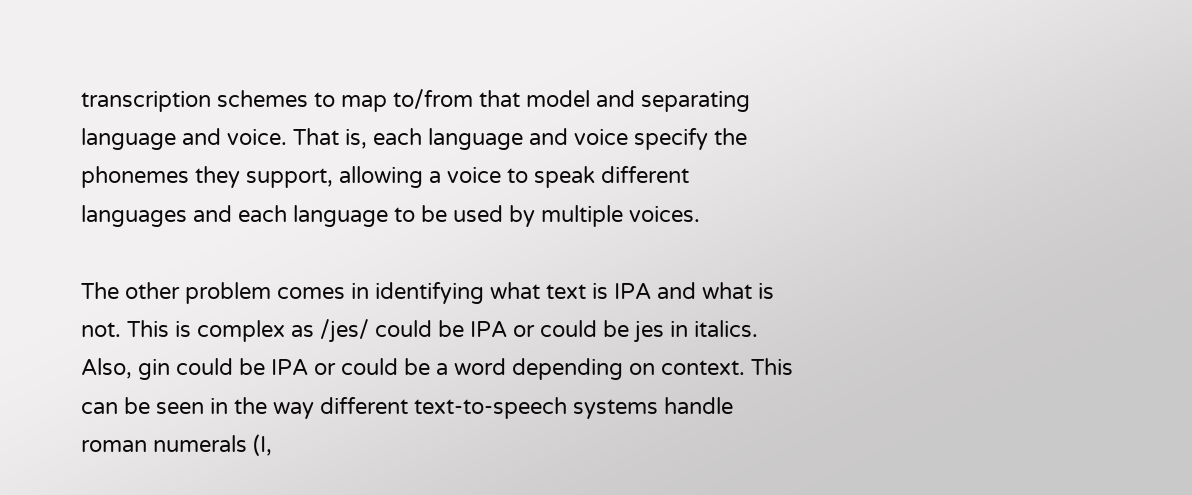transcription schemes to map to/from that model and separating language and voice. That is, each language and voice specify the phonemes they support, allowing a voice to speak different languages and each language to be used by multiple voices.

The other problem comes in identifying what text is IPA and what is not. This is complex as /jes/ could be IPA or could be jes in italics. Also, gin could be IPA or could be a word depending on context. This can be seen in the way different text-to-speech systems handle roman numerals (I,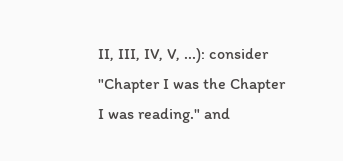II, III, IV, V, ...): consider "Chapter I was the Chapter I was reading." and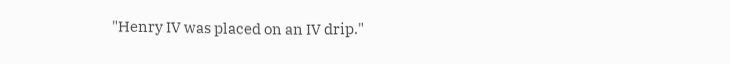"Henry IV was placed on an IV drip."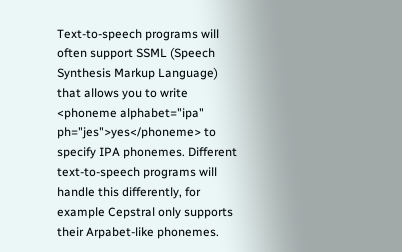Text-to-speech programs will often support SSML (Speech Synthesis Markup Language) that allows you to write <phoneme alphabet="ipa" ph="jes">yes</phoneme> to specify IPA phonemes. Different text-to-speech programs will handle this differently, for example Cepstral only supports their Arpabet-like phonemes.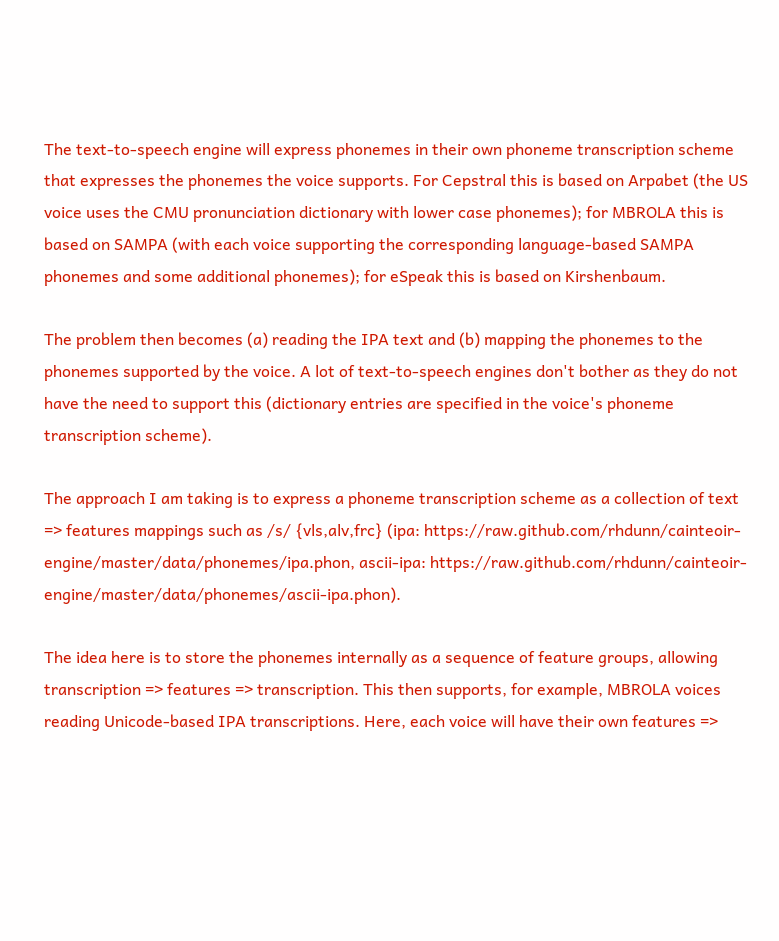The text-to-speech engine will express phonemes in their own phoneme transcription scheme that expresses the phonemes the voice supports. For Cepstral this is based on Arpabet (the US voice uses the CMU pronunciation dictionary with lower case phonemes); for MBROLA this is based on SAMPA (with each voice supporting the corresponding language-based SAMPA phonemes and some additional phonemes); for eSpeak this is based on Kirshenbaum.

The problem then becomes (a) reading the IPA text and (b) mapping the phonemes to the phonemes supported by the voice. A lot of text-to-speech engines don't bother as they do not have the need to support this (dictionary entries are specified in the voice's phoneme transcription scheme).

The approach I am taking is to express a phoneme transcription scheme as a collection of text => features mappings such as /s/ {vls,alv,frc} (ipa: https://raw.github.com/rhdunn/cainteoir-engine/master/data/phonemes/ipa.phon, ascii-ipa: https://raw.github.com/rhdunn/cainteoir-engine/master/data/phonemes/ascii-ipa.phon).

The idea here is to store the phonemes internally as a sequence of feature groups, allowing transcription => features => transcription. This then supports, for example, MBROLA voices reading Unicode-based IPA transcriptions. Here, each voice will have their own features =>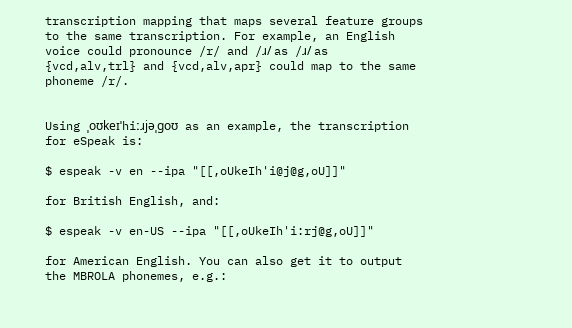transcription mapping that maps several feature groups to the same transcription. For example, an English voice could pronounce /r/ and /ɹ/ as /ɹ/ as {vcd,alv,trl} and {vcd,alv,apr} could map to the same phoneme /r/.


Using ˌoʊkeɪˈhiːɹjəˌgoʊ as an example, the transcription for eSpeak is:

$ espeak -v en --ipa "[[,oUkeIh'i@j@g,oU]]"

for British English, and:

$ espeak -v en-US --ipa "[[,oUkeIh'i:rj@g,oU]]"

for American English. You can also get it to output the MBROLA phonemes, e.g.: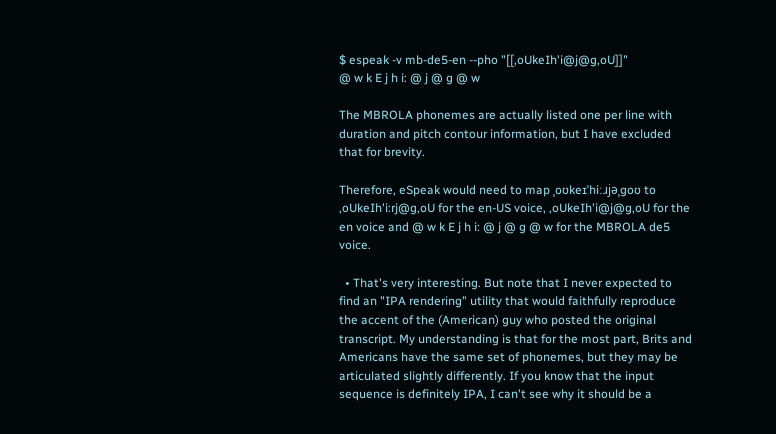$ espeak -v mb-de5-en --pho "[[,oUkeIh'i@j@g,oU]]"
@ w k E j h i: @ j @ g @ w

The MBROLA phonemes are actually listed one per line with duration and pitch contour information, but I have excluded that for brevity.

Therefore, eSpeak would need to map ˌoʊkeɪˈhiːɹjəˌgoʊ to ,oUkeIh'i:rj@g,oU for the en-US voice, ,oUkeIh'i@j@g,oU for the en voice and @ w k E j h i: @ j @ g @ w for the MBROLA de5 voice.

  • That's very interesting. But note that I never expected to find an "IPA rendering" utility that would faithfully reproduce the accent of the (American) guy who posted the original transcript. My understanding is that for the most part, Brits and Americans have the same set of phonemes, but they may be articulated slightly differently. If you know that the input sequence is definitely IPA, I can't see why it should be a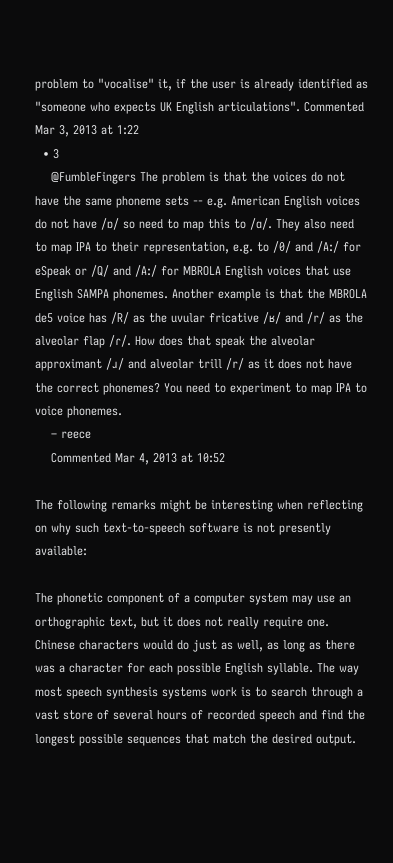problem to "vocalise" it, if the user is already identified as "someone who expects UK English articulations". Commented Mar 3, 2013 at 1:22
  • 3
    @FumbleFingers The problem is that the voices do not have the same phoneme sets -- e.g. American English voices do not have /ɒ/ so need to map this to /ɑ/. They also need to map IPA to their representation, e.g. to /0/ and /A:/ for eSpeak or /Q/ and /A:/ for MBROLA English voices that use English SAMPA phonemes. Another example is that the MBROLA de5 voice has /R/ as the uvular fricative /ʁ/ and /r/ as the alveolar flap /ɾ/. How does that speak the alveolar approximant /ɹ/ and alveolar trill /r/ as it does not have the correct phonemes? You need to experiment to map IPA to voice phonemes.
    – reece
    Commented Mar 4, 2013 at 10:52

The following remarks might be interesting when reflecting on why such text-to-speech software is not presently available:

The phonetic component of a computer system may use an orthographic text, but it does not really require one. Chinese characters would do just as well, as long as there was a character for each possible English syllable. The way most speech synthesis systems work is to search through a vast store of several hours of recorded speech and find the longest possible sequences that match the desired output.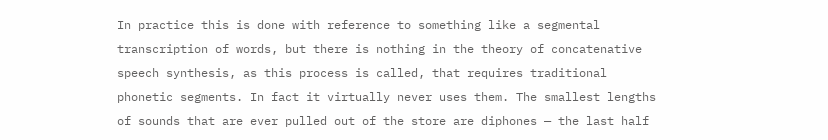In practice this is done with reference to something like a segmental transcription of words, but there is nothing in the theory of concatenative speech synthesis, as this process is called, that requires traditional phonetic segments. In fact it virtually never uses them. The smallest lengths of sounds that are ever pulled out of the store are diphones — the last half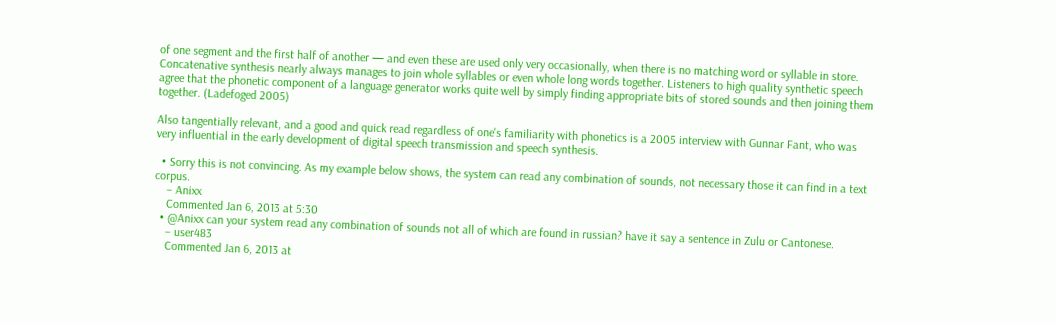of one segment and the first half of another — and even these are used only very occasionally, when there is no matching word or syllable in store. Concatenative synthesis nearly always manages to join whole syllables or even whole long words together. Listeners to high quality synthetic speech agree that the phonetic component of a language generator works quite well by simply finding appropriate bits of stored sounds and then joining them together. (Ladefoged 2005)

Also tangentially relevant, and a good and quick read regardless of one's familiarity with phonetics is a 2005 interview with Gunnar Fant, who was very influential in the early development of digital speech transmission and speech synthesis.

  • Sorry this is not convincing. As my example below shows, the system can read any combination of sounds, not necessary those it can find in a text corpus.
    – Anixx
    Commented Jan 6, 2013 at 5:30
  • @Anixx can your system read any combination of sounds not all of which are found in russian? have it say a sentence in Zulu or Cantonese.
    – user483
    Commented Jan 6, 2013 at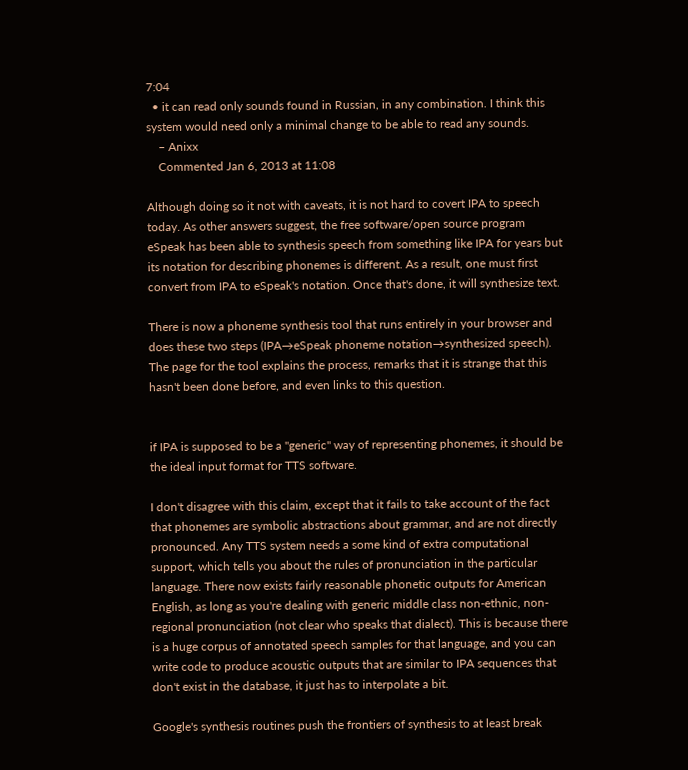7:04
  • it can read only sounds found in Russian, in any combination. I think this system would need only a minimal change to be able to read any sounds.
    – Anixx
    Commented Jan 6, 2013 at 11:08

Although doing so it not with caveats, it is not hard to covert IPA to speech today. As other answers suggest, the free software/open source program eSpeak has been able to synthesis speech from something like IPA for years but its notation for describing phonemes is different. As a result, one must first convert from IPA to eSpeak's notation. Once that's done, it will synthesize text.

There is now a phoneme synthesis tool that runs entirely in your browser and does these two steps (IPA→eSpeak phoneme notation→synthesized speech). The page for the tool explains the process, remarks that it is strange that this hasn't been done before, and even links to this question.


if IPA is supposed to be a "generic" way of representing phonemes, it should be the ideal input format for TTS software.

I don't disagree with this claim, except that it fails to take account of the fact that phonemes are symbolic abstractions about grammar, and are not directly pronounced. Any TTS system needs a some kind of extra computational support, which tells you about the rules of pronunciation in the particular language. There now exists fairly reasonable phonetic outputs for American English, as long as you're dealing with generic middle class non-ethnic, non-regional pronunciation (not clear who speaks that dialect). This is because there is a huge corpus of annotated speech samples for that language, and you can write code to produce acoustic outputs that are similar to IPA sequences that don't exist in the database, it just has to interpolate a bit.

Google's synthesis routines push the frontiers of synthesis to at least break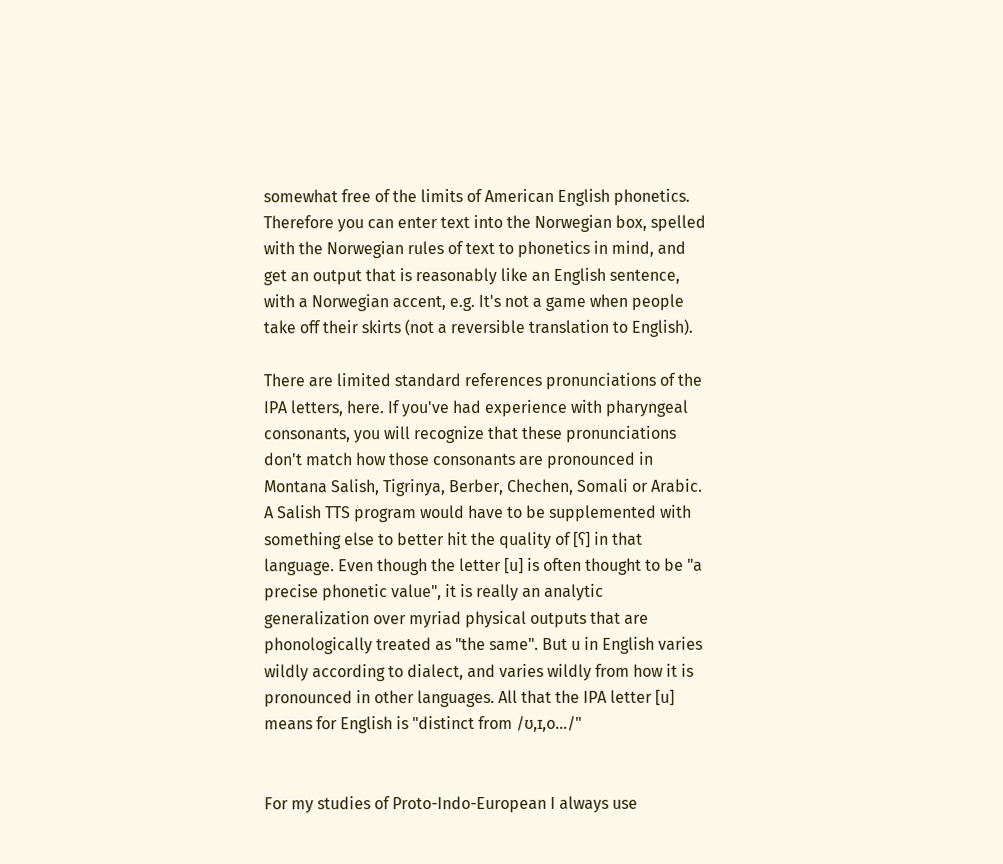somewhat free of the limits of American English phonetics. Therefore you can enter text into the Norwegian box, spelled with the Norwegian rules of text to phonetics in mind, and get an output that is reasonably like an English sentence, with a Norwegian accent, e.g. It's not a game when people take off their skirts (not a reversible translation to English).

There are limited standard references pronunciations of the IPA letters, here. If you've had experience with pharyngeal consonants, you will recognize that these pronunciations don't match how those consonants are pronounced in Montana Salish, Tigrinya, Berber, Chechen, Somali or Arabic. A Salish TTS program would have to be supplemented with something else to better hit the quality of [ʕ] in that language. Even though the letter [u] is often thought to be "a precise phonetic value", it is really an analytic generalization over myriad physical outputs that are phonologically treated as "the same". But u in English varies wildly according to dialect, and varies wildly from how it is pronounced in other languages. All that the IPA letter [u] means for English is "distinct from /ʊ,ɪ,o.../"


For my studies of Proto-Indo-European I always use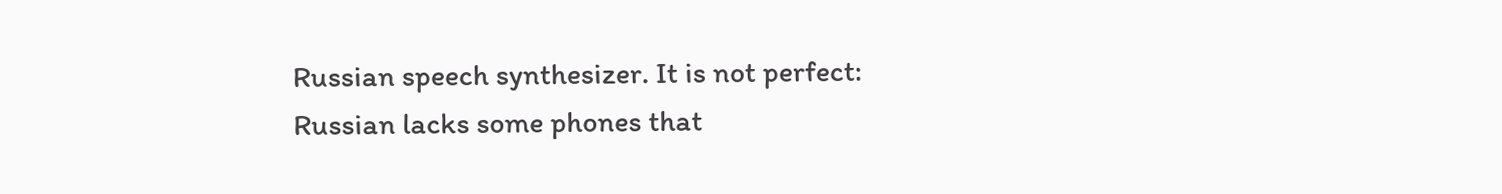Russian speech synthesizer. It is not perfect: Russian lacks some phones that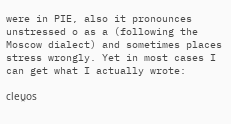were in PIE, also it pronounces unstressed o as a (following the Moscow dialect) and sometimes places stress wrongly. Yet in most cases I can get what I actually wrote:

cleu̯os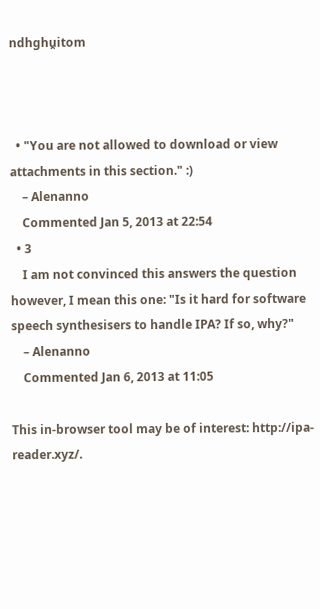ndhghu̯itom



  • "You are not allowed to download or view attachments in this section." :)
    – Alenanno
    Commented Jan 5, 2013 at 22:54
  • 3
    I am not convinced this answers the question however, I mean this one: "Is it hard for software speech synthesisers to handle IPA? If so, why?"
    – Alenanno
    Commented Jan 6, 2013 at 11:05

This in-browser tool may be of interest: http://ipa-reader.xyz/.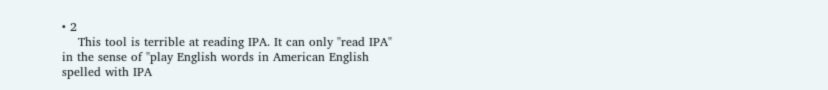• 2
    This tool is terrible at reading IPA. It can only "read IPA" in the sense of "play English words in American English spelled with IPA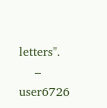letters".
    – user6726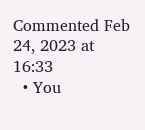Commented Feb 24, 2023 at 16:33
  • You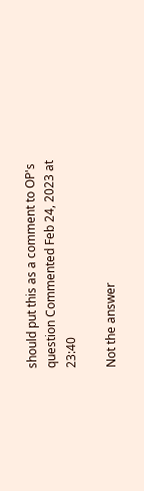should put this as a comment to OP's question Commented Feb 24, 2023 at 23:40

Not the answer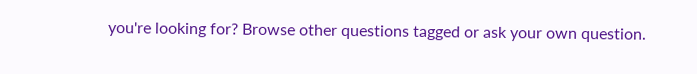you're looking for? Browse other questions tagged or ask your own question.